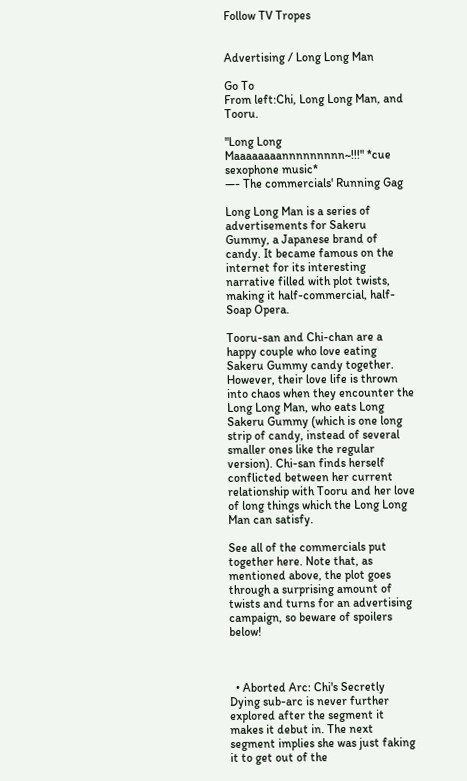Follow TV Tropes


Advertising / Long Long Man

Go To
From left:Chi, Long Long Man, and Tooru.

"Long Long Maaaaaaaannnnnnnnn~!!!" *cue sexophone music*
—- The commercials' Running Gag

Long Long Man is a series of advertisements for Sakeru Gummy, a Japanese brand of candy. It became famous on the internet for its interesting narrative filled with plot twists, making it half-commercial, half-Soap Opera.

Tooru-san and Chi-chan are a happy couple who love eating Sakeru Gummy candy together. However, their love life is thrown into chaos when they encounter the Long Long Man, who eats Long Sakeru Gummy (which is one long strip of candy, instead of several smaller ones like the regular version). Chi-san finds herself conflicted between her current relationship with Tooru and her love of long things which the Long Long Man can satisfy.

See all of the commercials put together here. Note that, as mentioned above, the plot goes through a surprising amount of twists and turns for an advertising campaign, so beware of spoilers below!



  • Aborted Arc: Chi's Secretly Dying sub-arc is never further explored after the segment it makes it debut in. The next segment implies she was just faking it to get out of the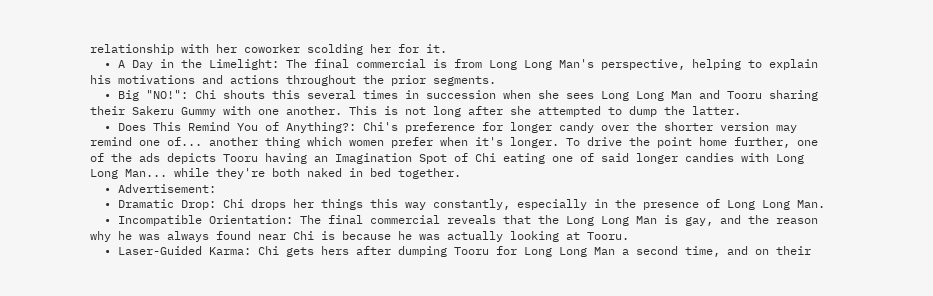relationship with her coworker scolding her for it.
  • A Day in the Limelight: The final commercial is from Long Long Man's perspective, helping to explain his motivations and actions throughout the prior segments.
  • Big "NO!": Chi shouts this several times in succession when she sees Long Long Man and Tooru sharing their Sakeru Gummy with one another. This is not long after she attempted to dump the latter.
  • Does This Remind You of Anything?: Chi's preference for longer candy over the shorter version may remind one of... another thing which women prefer when it's longer. To drive the point home further, one of the ads depicts Tooru having an Imagination Spot of Chi eating one of said longer candies with Long Long Man... while they're both naked in bed together.
  • Advertisement:
  • Dramatic Drop: Chi drops her things this way constantly, especially in the presence of Long Long Man.
  • Incompatible Orientation: The final commercial reveals that the Long Long Man is gay, and the reason why he was always found near Chi is because he was actually looking at Tooru.
  • Laser-Guided Karma: Chi gets hers after dumping Tooru for Long Long Man a second time, and on their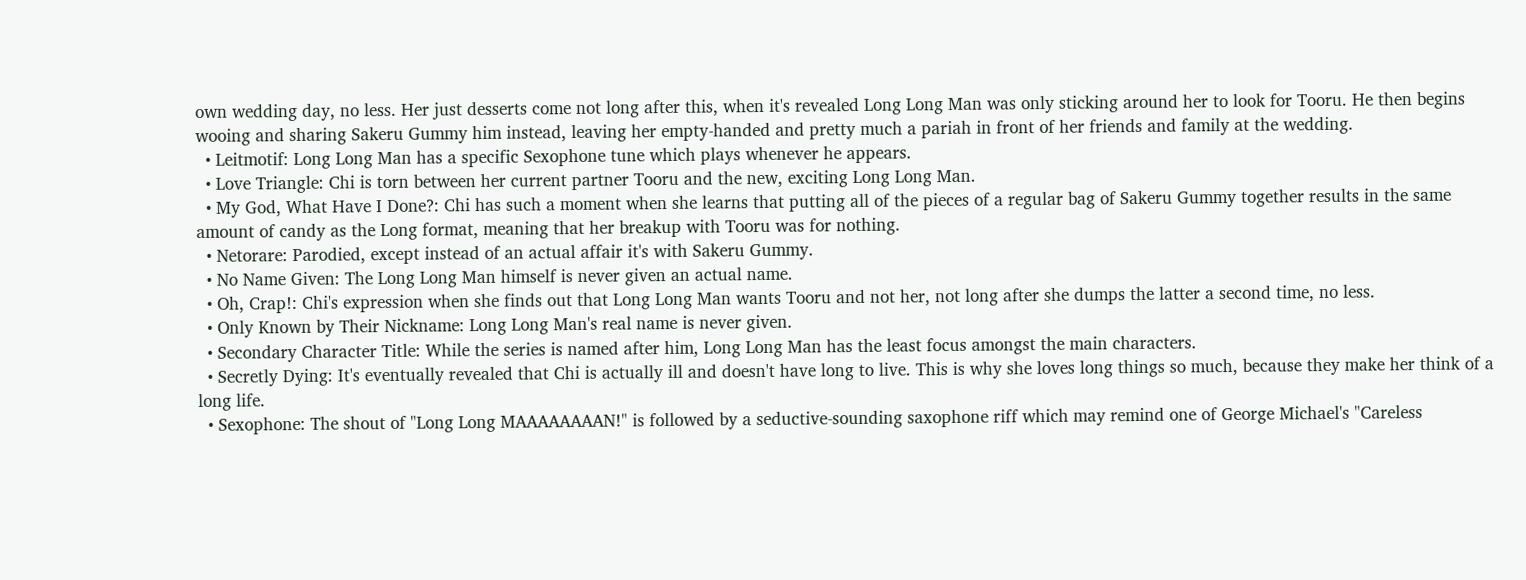own wedding day, no less. Her just desserts come not long after this, when it's revealed Long Long Man was only sticking around her to look for Tooru. He then begins wooing and sharing Sakeru Gummy him instead, leaving her empty-handed and pretty much a pariah in front of her friends and family at the wedding.
  • Leitmotif: Long Long Man has a specific Sexophone tune which plays whenever he appears.
  • Love Triangle: Chi is torn between her current partner Tooru and the new, exciting Long Long Man.
  • My God, What Have I Done?: Chi has such a moment when she learns that putting all of the pieces of a regular bag of Sakeru Gummy together results in the same amount of candy as the Long format, meaning that her breakup with Tooru was for nothing.
  • Netorare: Parodied, except instead of an actual affair it's with Sakeru Gummy.
  • No Name Given: The Long Long Man himself is never given an actual name.
  • Oh, Crap!: Chi's expression when she finds out that Long Long Man wants Tooru and not her, not long after she dumps the latter a second time, no less.
  • Only Known by Their Nickname: Long Long Man's real name is never given.
  • Secondary Character Title: While the series is named after him, Long Long Man has the least focus amongst the main characters.
  • Secretly Dying: It's eventually revealed that Chi is actually ill and doesn't have long to live. This is why she loves long things so much, because they make her think of a long life.
  • Sexophone: The shout of "Long Long MAAAAAAAAN!" is followed by a seductive-sounding saxophone riff which may remind one of George Michael's "Careless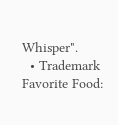Whisper".
  • Trademark Favorite Food: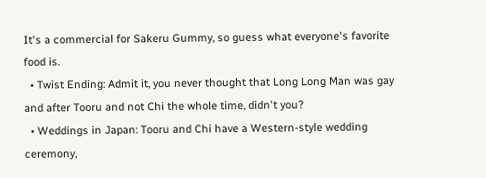It's a commercial for Sakeru Gummy, so guess what everyone's favorite food is.
  • Twist Ending: Admit it, you never thought that Long Long Man was gay and after Tooru and not Chi the whole time, didn't you?
  • Weddings in Japan: Tooru and Chi have a Western-style wedding ceremony,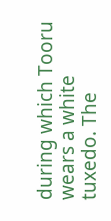during which Tooru wears a white tuxedo. The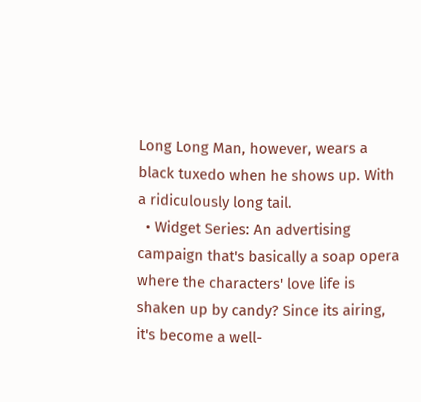Long Long Man, however, wears a black tuxedo when he shows up. With a ridiculously long tail.
  • Widget Series: An advertising campaign that's basically a soap opera where the characters' love life is shaken up by candy? Since its airing, it's become a well-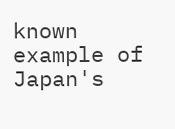known example of Japan's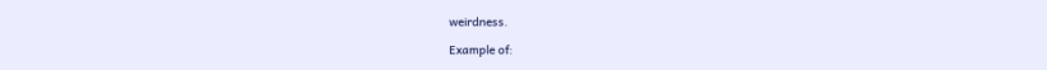weirdness.

Example of: